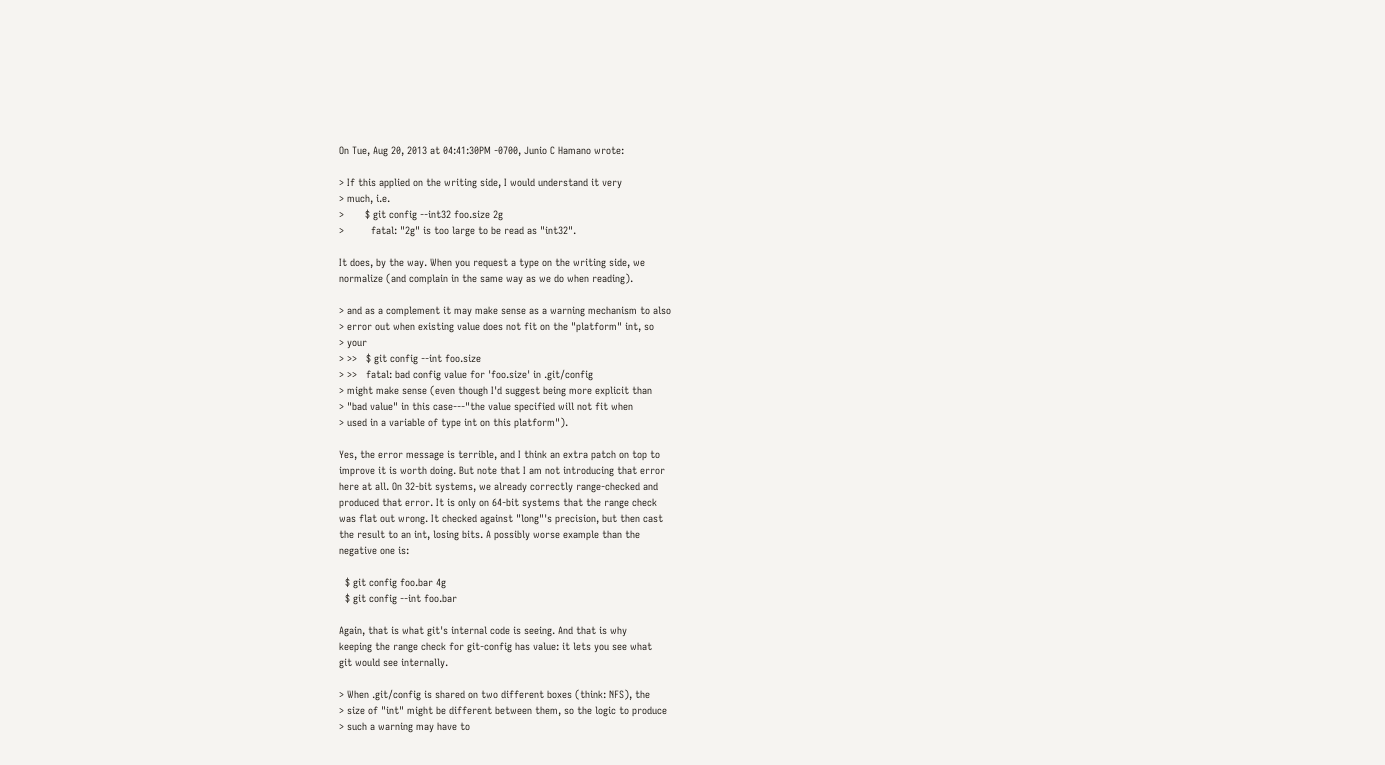On Tue, Aug 20, 2013 at 04:41:30PM -0700, Junio C Hamano wrote:

> If this applied on the writing side, I would understand it very
> much, i.e.
>       $ git config --int32 foo.size 2g
>         fatal: "2g" is too large to be read as "int32".

It does, by the way. When you request a type on the writing side, we
normalize (and complain in the same way as we do when reading).

> and as a complement it may make sense as a warning mechanism to also
> error out when existing value does not fit on the "platform" int, so
> your
> >>   $ git config --int foo.size
> >>   fatal: bad config value for 'foo.size' in .git/config
> might make sense (even though I'd suggest being more explicit than
> "bad value" in this case---"the value specified will not fit when
> used in a variable of type int on this platform").

Yes, the error message is terrible, and I think an extra patch on top to
improve it is worth doing. But note that I am not introducing that error
here at all. On 32-bit systems, we already correctly range-checked and
produced that error. It is only on 64-bit systems that the range check
was flat out wrong. It checked against "long"'s precision, but then cast
the result to an int, losing bits. A possibly worse example than the
negative one is:

  $ git config foo.bar 4g
  $ git config --int foo.bar

Again, that is what git's internal code is seeing. And that is why
keeping the range check for git-config has value: it lets you see what
git would see internally.

> When .git/config is shared on two different boxes (think: NFS), the
> size of "int" might be different between them, so the logic to produce
> such a warning may have to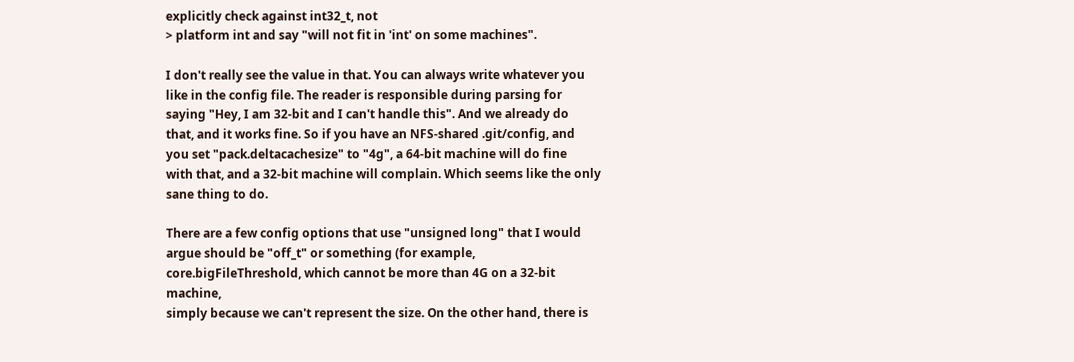explicitly check against int32_t, not
> platform int and say "will not fit in 'int' on some machines".

I don't really see the value in that. You can always write whatever you
like in the config file. The reader is responsible during parsing for
saying "Hey, I am 32-bit and I can't handle this". And we already do
that, and it works fine. So if you have an NFS-shared .git/config, and
you set "pack.deltacachesize" to "4g", a 64-bit machine will do fine
with that, and a 32-bit machine will complain. Which seems like the only
sane thing to do.

There are a few config options that use "unsigned long" that I would
argue should be "off_t" or something (for example,
core.bigFileThreshold, which cannot be more than 4G on a 32-bit machine,
simply because we can't represent the size. On the other hand, there is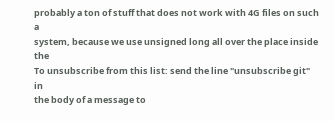probably a ton of stuff that does not work with 4G files on such a
system, because we use unsigned long all over the place inside the
To unsubscribe from this list: send the line "unsubscribe git" in
the body of a message to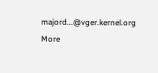majord...@vger.kernel.org
More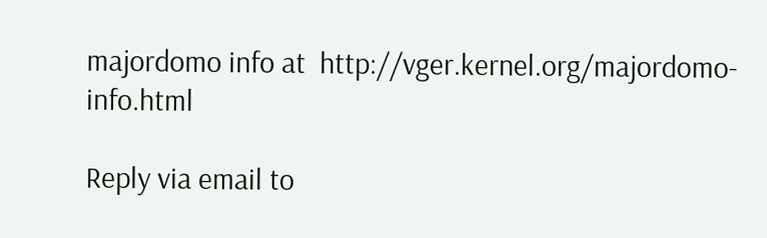majordomo info at  http://vger.kernel.org/majordomo-info.html

Reply via email to